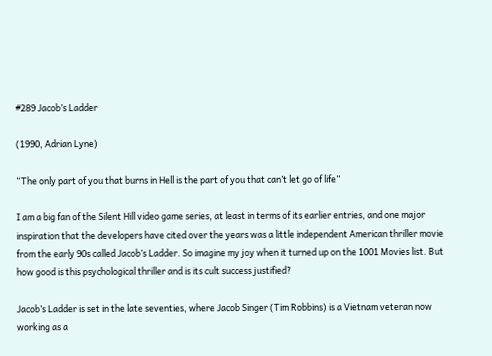#289 Jacob’s Ladder

(1990, Adrian Lyne)

“The only part of you that burns in Hell is the part of you that can’t let go of life”

I am a big fan of the Silent Hill video game series, at least in terms of its earlier entries, and one major inspiration that the developers have cited over the years was a little independent American thriller movie from the early 90s called Jacob’s Ladder. So imagine my joy when it turned up on the 1001 Movies list. But how good is this psychological thriller and is its cult success justified?

Jacob’s Ladder is set in the late seventies, where Jacob Singer (Tim Robbins) is a Vietnam veteran now working as a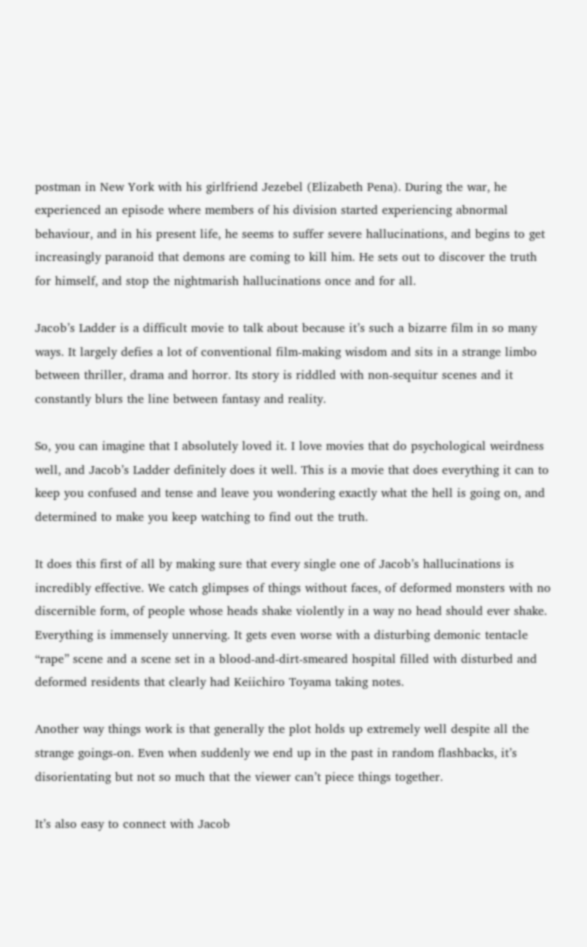postman in New York with his girlfriend Jezebel (Elizabeth Pena). During the war, he experienced an episode where members of his division started experiencing abnormal behaviour, and in his present life, he seems to suffer severe hallucinations, and begins to get increasingly paranoid that demons are coming to kill him. He sets out to discover the truth for himself, and stop the nightmarish hallucinations once and for all.

Jacob’s Ladder is a difficult movie to talk about because it’s such a bizarre film in so many ways. It largely defies a lot of conventional film-making wisdom and sits in a strange limbo between thriller, drama and horror. Its story is riddled with non-sequitur scenes and it constantly blurs the line between fantasy and reality.

So, you can imagine that I absolutely loved it. I love movies that do psychological weirdness well, and Jacob’s Ladder definitely does it well. This is a movie that does everything it can to keep you confused and tense and leave you wondering exactly what the hell is going on, and determined to make you keep watching to find out the truth.

It does this first of all by making sure that every single one of Jacob’s hallucinations is incredibly effective. We catch glimpses of things without faces, of deformed monsters with no discernible form, of people whose heads shake violently in a way no head should ever shake. Everything is immensely unnerving. It gets even worse with a disturbing demonic tentacle “rape” scene and a scene set in a blood-and-dirt-smeared hospital filled with disturbed and deformed residents that clearly had Keiichiro Toyama taking notes.

Another way things work is that generally the plot holds up extremely well despite all the strange goings-on. Even when suddenly we end up in the past in random flashbacks, it’s disorientating but not so much that the viewer can’t piece things together.

It’s also easy to connect with Jacob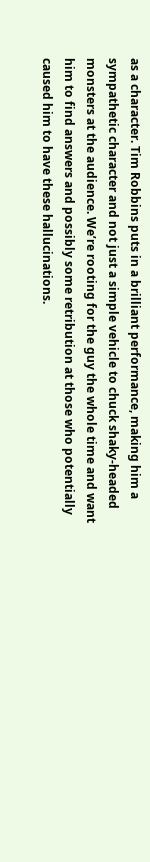as a character. Tim Robbins puts in a brilliant performance, making him a sympathetic character and not just a simple vehicle to chuck shaky-headed monsters at the audience. We’re rooting for the guy the whole time and want him to find answers and possibly some retribution at those who potentially caused him to have these hallucinations.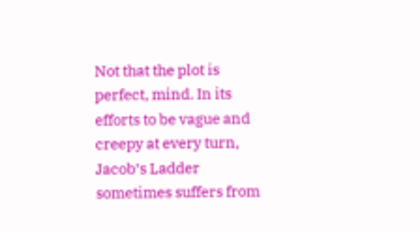Not that the plot is perfect, mind. In its efforts to be vague and creepy at every turn, Jacob’s Ladder sometimes suffers from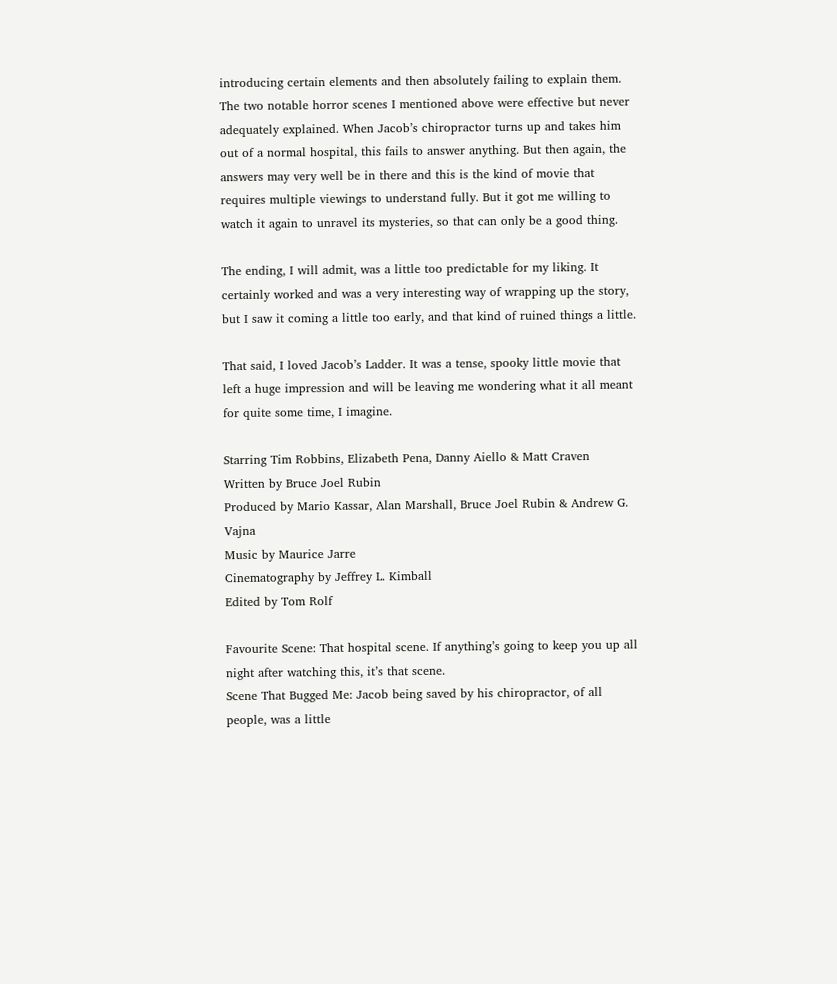introducing certain elements and then absolutely failing to explain them. The two notable horror scenes I mentioned above were effective but never adequately explained. When Jacob’s chiropractor turns up and takes him out of a normal hospital, this fails to answer anything. But then again, the answers may very well be in there and this is the kind of movie that requires multiple viewings to understand fully. But it got me willing to watch it again to unravel its mysteries, so that can only be a good thing.

The ending, I will admit, was a little too predictable for my liking. It certainly worked and was a very interesting way of wrapping up the story, but I saw it coming a little too early, and that kind of ruined things a little.

That said, I loved Jacob’s Ladder. It was a tense, spooky little movie that left a huge impression and will be leaving me wondering what it all meant for quite some time, I imagine.

Starring Tim Robbins, Elizabeth Pena, Danny Aiello & Matt Craven
Written by Bruce Joel Rubin
Produced by Mario Kassar, Alan Marshall, Bruce Joel Rubin & Andrew G. Vajna
Music by Maurice Jarre
Cinematography by Jeffrey L. Kimball
Edited by Tom Rolf

Favourite Scene: That hospital scene. If anything’s going to keep you up all night after watching this, it’s that scene.
Scene That Bugged Me: Jacob being saved by his chiropractor, of all people, was a little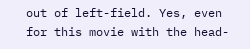out of left-field. Yes, even for this movie with the head-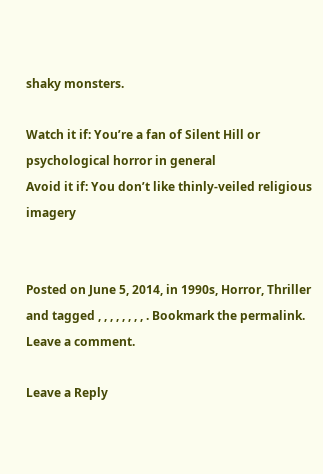shaky monsters.

Watch it if: You’re a fan of Silent Hill or psychological horror in general
Avoid it if: You don’t like thinly-veiled religious imagery


Posted on June 5, 2014, in 1990s, Horror, Thriller and tagged , , , , , , , , . Bookmark the permalink. Leave a comment.

Leave a Reply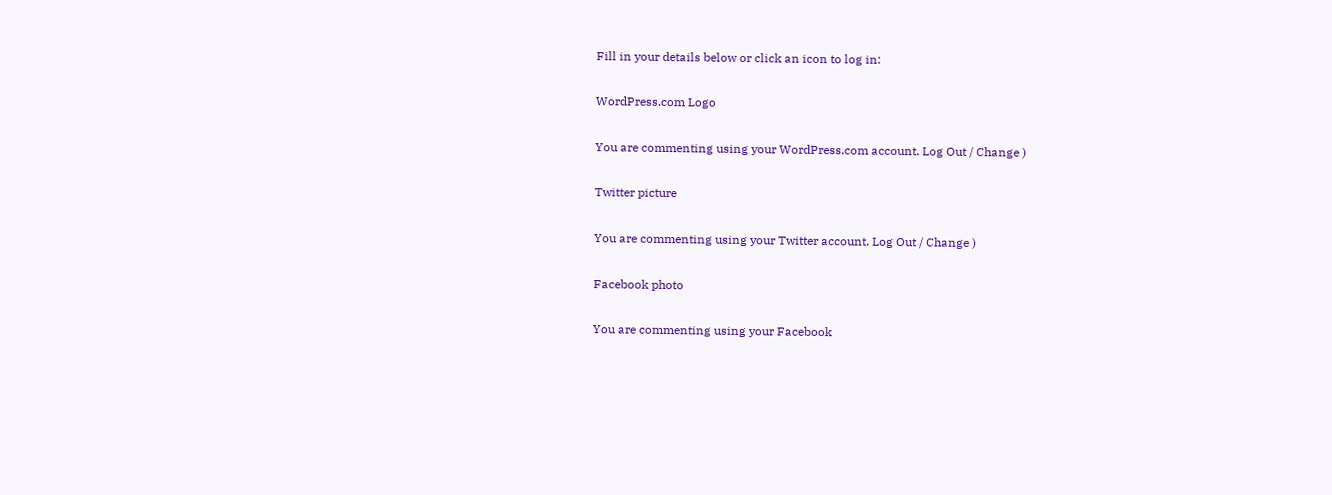Fill in your details below or click an icon to log in:

WordPress.com Logo

You are commenting using your WordPress.com account. Log Out / Change )

Twitter picture

You are commenting using your Twitter account. Log Out / Change )

Facebook photo

You are commenting using your Facebook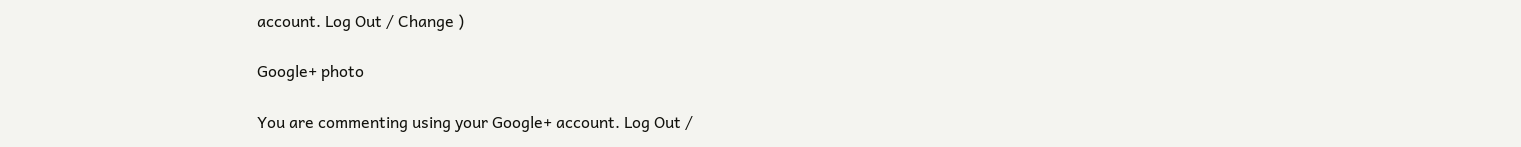account. Log Out / Change )

Google+ photo

You are commenting using your Google+ account. Log Out /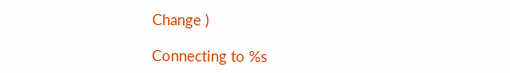Change )

Connecting to %s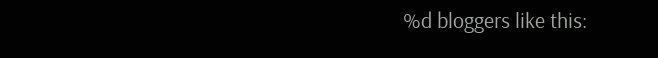%d bloggers like this: